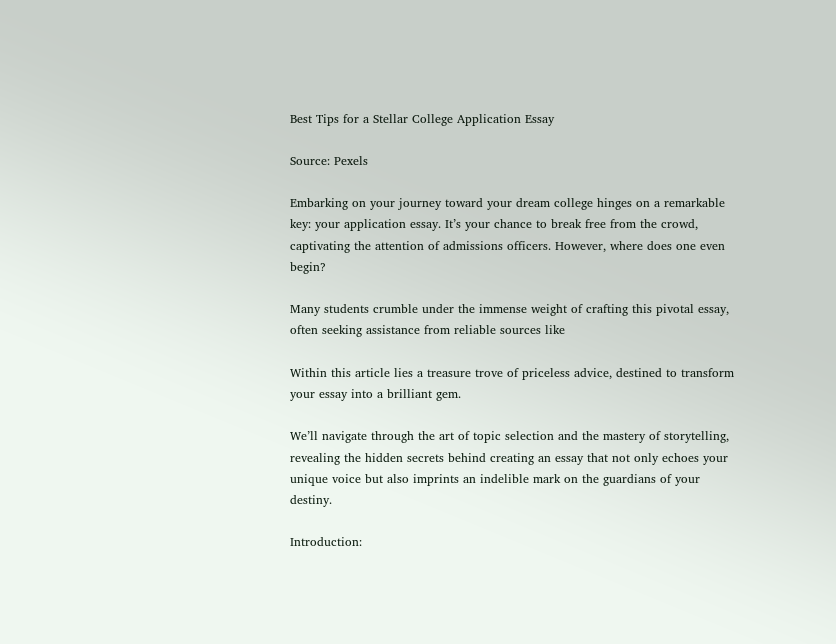Best Tips for a Stellar College Application Essay

Source: Pexels

Embarking on your journey toward your dream college hinges on a remarkable key: your application essay. It’s your chance to break free from the crowd, captivating the attention of admissions officers. However, where does one even begin?

Many students crumble under the immense weight of crafting this pivotal essay, often seeking assistance from reliable sources like

Within this article lies a treasure trove of priceless advice, destined to transform your essay into a brilliant gem.

We’ll navigate through the art of topic selection and the mastery of storytelling, revealing the hidden secrets behind creating an essay that not only echoes your unique voice but also imprints an indelible mark on the guardians of your destiny.

Introduction: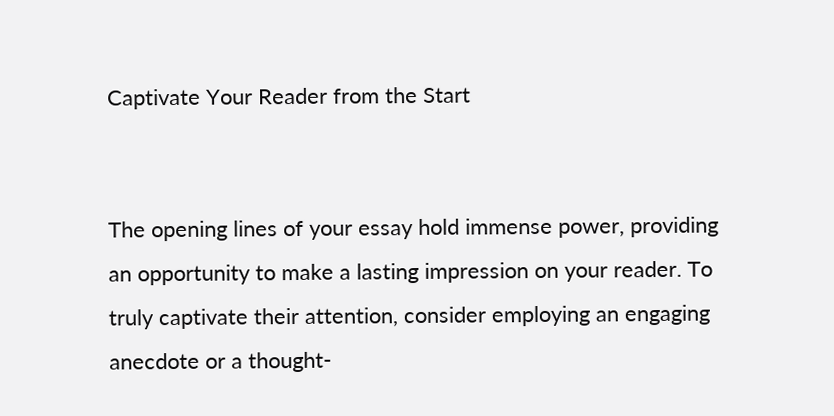Captivate Your Reader from the Start


The opening lines of your essay hold immense power, providing an opportunity to make a lasting impression on your reader. To truly captivate their attention, consider employing an engaging anecdote or a thought-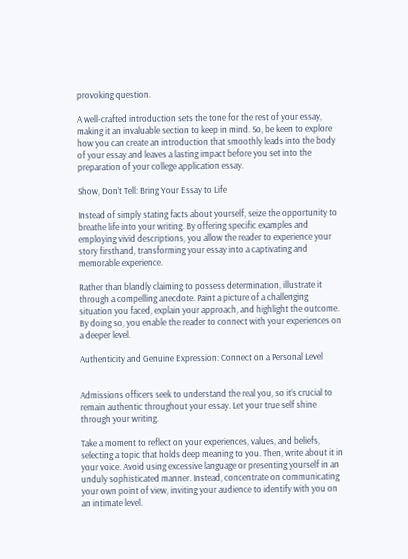provoking question.

A well-crafted introduction sets the tone for the rest of your essay, making it an invaluable section to keep in mind. So, be keen to explore how you can create an introduction that smoothly leads into the body of your essay and leaves a lasting impact before you set into the preparation of your college application essay.

Show, Don’t Tell: Bring Your Essay to Life

Instead of simply stating facts about yourself, seize the opportunity to breathe life into your writing. By offering specific examples and employing vivid descriptions, you allow the reader to experience your story firsthand, transforming your essay into a captivating and memorable experience.

Rather than blandly claiming to possess determination, illustrate it through a compelling anecdote. Paint a picture of a challenging situation you faced, explain your approach, and highlight the outcome. By doing so, you enable the reader to connect with your experiences on a deeper level.

Authenticity and Genuine Expression: Connect on a Personal Level


Admissions officers seek to understand the real you, so it’s crucial to remain authentic throughout your essay. Let your true self shine through your writing.

Take a moment to reflect on your experiences, values, and beliefs, selecting a topic that holds deep meaning to you. Then, write about it in your voice. Avoid using excessive language or presenting yourself in an unduly sophisticated manner. Instead, concentrate on communicating your own point of view, inviting your audience to identify with you on an intimate level.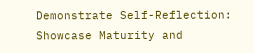Demonstrate Self-Reflection: Showcase Maturity and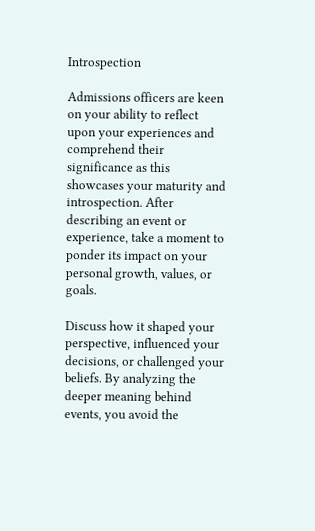Introspection

Admissions officers are keen on your ability to reflect upon your experiences and comprehend their significance as this showcases your maturity and introspection. After describing an event or experience, take a moment to ponder its impact on your personal growth, values, or goals.

Discuss how it shaped your perspective, influenced your decisions, or challenged your beliefs. By analyzing the deeper meaning behind events, you avoid the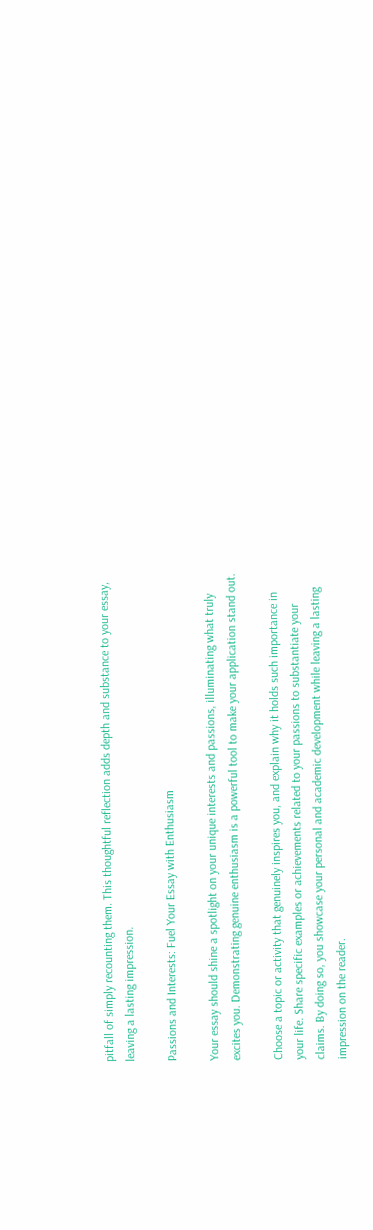pitfall of simply recounting them. This thoughtful reflection adds depth and substance to your essay, leaving a lasting impression.

Passions and Interests: Fuel Your Essay with Enthusiasm

Your essay should shine a spotlight on your unique interests and passions, illuminating what truly excites you. Demonstrating genuine enthusiasm is a powerful tool to make your application stand out.

Choose a topic or activity that genuinely inspires you, and explain why it holds such importance in your life. Share specific examples or achievements related to your passions to substantiate your claims. By doing so, you showcase your personal and academic development while leaving a lasting impression on the reader.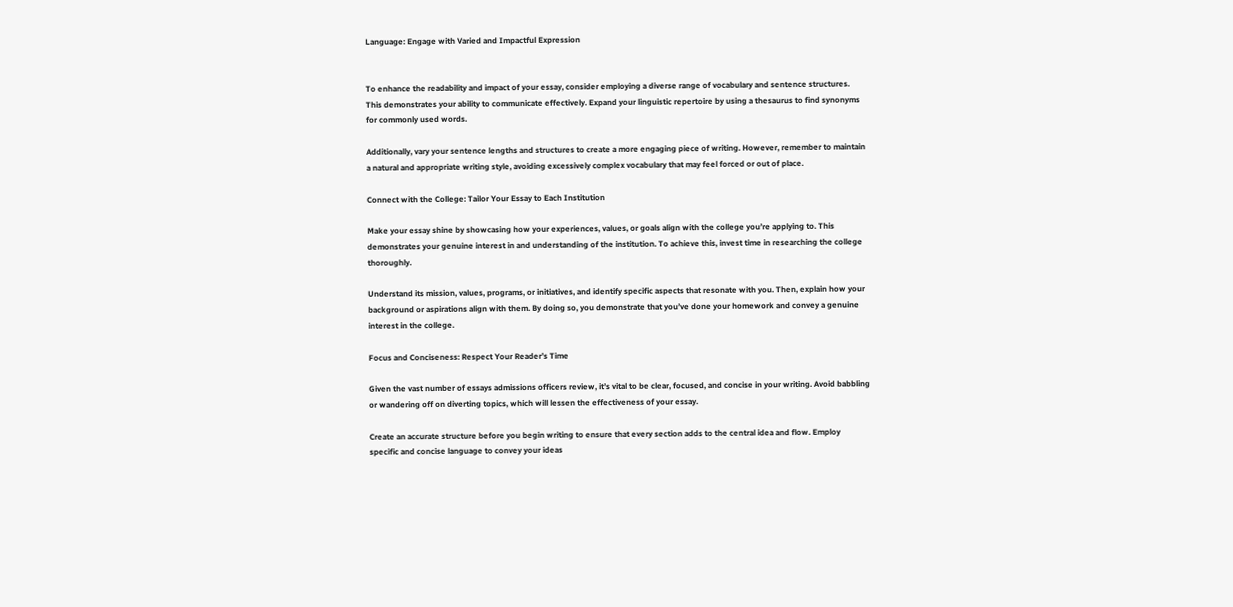Language: Engage with Varied and Impactful Expression


To enhance the readability and impact of your essay, consider employing a diverse range of vocabulary and sentence structures. This demonstrates your ability to communicate effectively. Expand your linguistic repertoire by using a thesaurus to find synonyms for commonly used words.

Additionally, vary your sentence lengths and structures to create a more engaging piece of writing. However, remember to maintain a natural and appropriate writing style, avoiding excessively complex vocabulary that may feel forced or out of place.

Connect with the College: Tailor Your Essay to Each Institution

Make your essay shine by showcasing how your experiences, values, or goals align with the college you’re applying to. This demonstrates your genuine interest in and understanding of the institution. To achieve this, invest time in researching the college thoroughly.

Understand its mission, values, programs, or initiatives, and identify specific aspects that resonate with you. Then, explain how your background or aspirations align with them. By doing so, you demonstrate that you’ve done your homework and convey a genuine interest in the college.

Focus and Conciseness: Respect Your Reader’s Time

Given the vast number of essays admissions officers review, it’s vital to be clear, focused, and concise in your writing. Avoid babbling or wandering off on diverting topics, which will lessen the effectiveness of your essay.

Create an accurate structure before you begin writing to ensure that every section adds to the central idea and flow. Employ specific and concise language to convey your ideas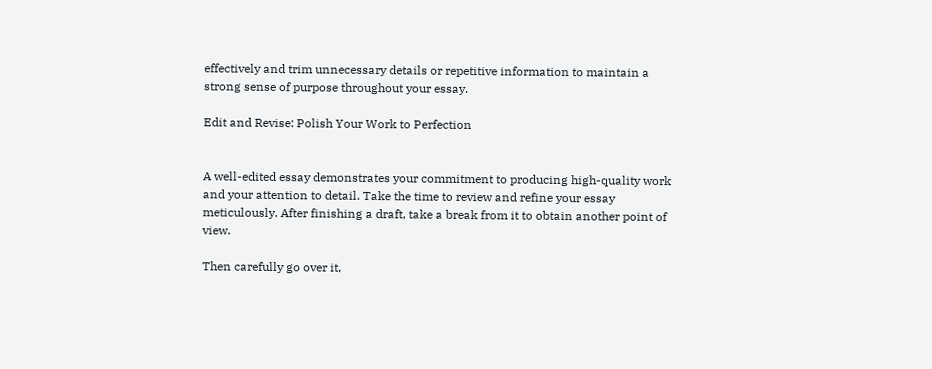effectively and trim unnecessary details or repetitive information to maintain a strong sense of purpose throughout your essay.

Edit and Revise: Polish Your Work to Perfection


A well-edited essay demonstrates your commitment to producing high-quality work and your attention to detail. Take the time to review and refine your essay meticulously. After finishing a draft, take a break from it to obtain another point of view.

Then carefully go over it,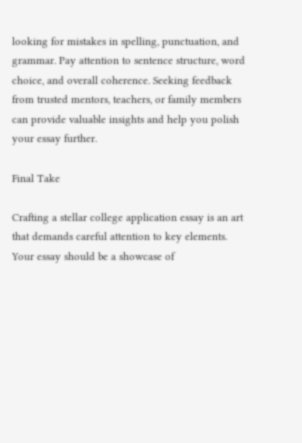looking for mistakes in spelling, punctuation, and grammar. Pay attention to sentence structure, word choice, and overall coherence. Seeking feedback from trusted mentors, teachers, or family members can provide valuable insights and help you polish your essay further.

Final Take

Crafting a stellar college application essay is an art that demands careful attention to key elements. Your essay should be a showcase of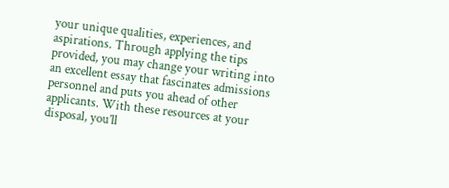your unique qualities, experiences, and aspirations. Through applying the tips provided, you may change your writing into an excellent essay that fascinates admissions personnel and puts you ahead of other applicants. With these resources at your disposal, you’ll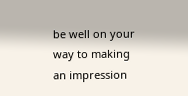be well on your way to making an impression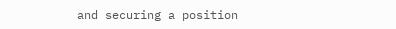and securing a position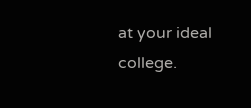at your ideal college.